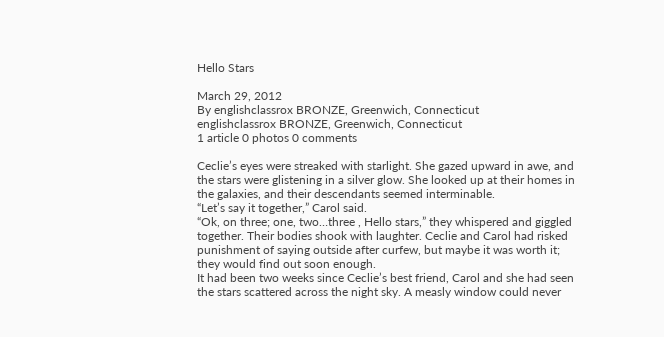Hello Stars

March 29, 2012
By englishclassrox BRONZE, Greenwich, Connecticut
englishclassrox BRONZE, Greenwich, Connecticut
1 article 0 photos 0 comments

Ceclie’s eyes were streaked with starlight. She gazed upward in awe, and the stars were glistening in a silver glow. She looked up at their homes in the galaxies, and their descendants seemed interminable.
“Let’s say it together,” Carol said.
“Ok, on three; one, two…three , Hello stars,” they whispered and giggled together. Their bodies shook with laughter. Ceclie and Carol had risked punishment of saying outside after curfew, but maybe it was worth it; they would find out soon enough.
It had been two weeks since Ceclie’s best friend, Carol and she had seen the stars scattered across the night sky. A measly window could never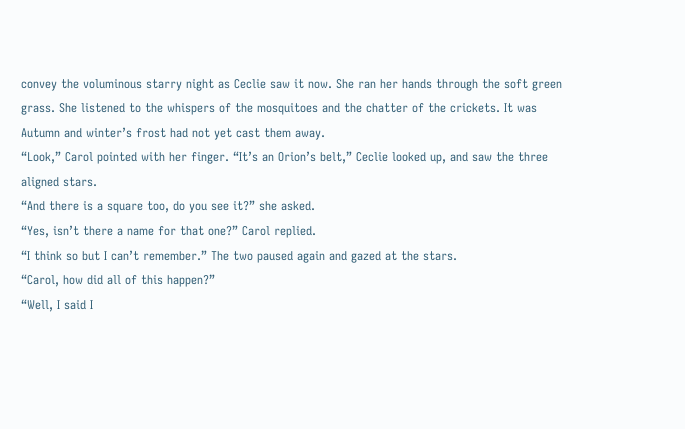convey the voluminous starry night as Ceclie saw it now. She ran her hands through the soft green grass. She listened to the whispers of the mosquitoes and the chatter of the crickets. It was Autumn and winter’s frost had not yet cast them away.
“Look,” Carol pointed with her finger. “It’s an Orion’s belt,” Ceclie looked up, and saw the three aligned stars.
“And there is a square too, do you see it?” she asked.
“Yes, isn’t there a name for that one?” Carol replied.
“I think so but I can’t remember.” The two paused again and gazed at the stars.
“Carol, how did all of this happen?”
“Well, I said I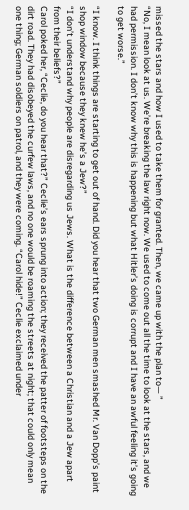missed the stars and how I used to take them for granted. Then, we came up with the plan to— ”
“No, I mean look at us. We’re breaking the law right now. We used to come out all the time to look at the stars, and we had permission. I don’t know why this is happening but what Hitler’s doing is corrupt and I have an awful feeling it’s going to get worse.”

“I know. I think things are starting to get out of hand. Did you hear that two German men smashed Mr. Van Dopp’s paint shop window because they knew he’s a Jew?”
“I don’t understand why people are disregarding us Jews. What is the difference between a Christian and a Jew apart from their beliefs?”
Carol poked her, “Ceclie, do you hear that?” Ceclie’s ears sprung into action; they received the patter of footsteps on the dirt road. They had disobeyed the curfew laws, and no one would be roaming the streets at night; that could only mean one thing; German soldiers on patrol, and they were coming. “Carol hide!” Ceclie exclaimed under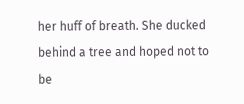her huff of breath. She ducked behind a tree and hoped not to be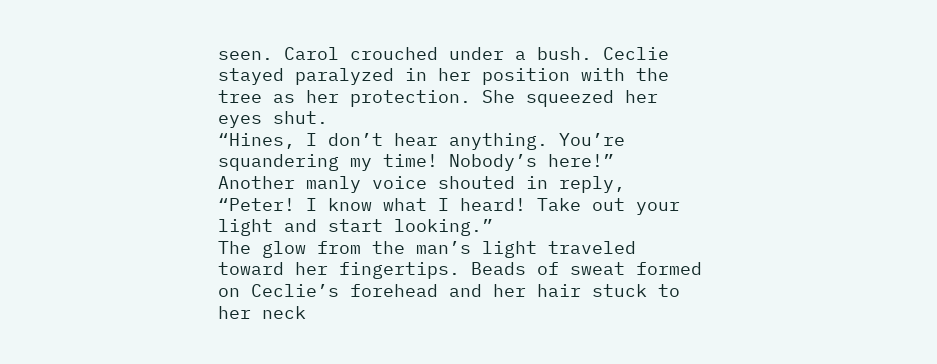seen. Carol crouched under a bush. Ceclie stayed paralyzed in her position with the tree as her protection. She squeezed her eyes shut.
“Hines, I don’t hear anything. You’re squandering my time! Nobody’s here!”
Another manly voice shouted in reply, “Peter! I know what I heard! Take out your light and start looking.”
The glow from the man’s light traveled toward her fingertips. Beads of sweat formed on Ceclie’s forehead and her hair stuck to her neck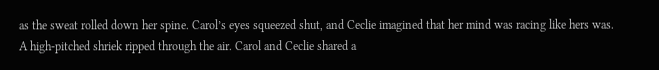as the sweat rolled down her spine. Carol’s eyes squeezed shut, and Ceclie imagined that her mind was racing like hers was.
A high-pitched shriek ripped through the air. Carol and Ceclie shared a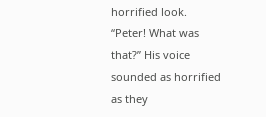horrified look. “Peter! What was that?” His voice sounded as horrified as they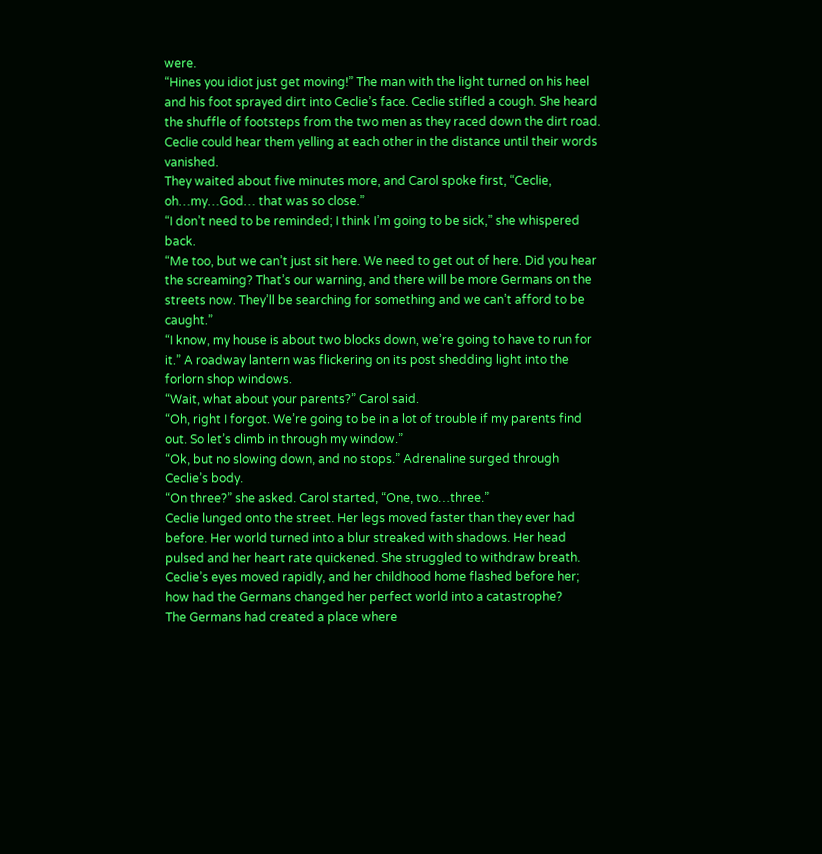were.
“Hines you idiot just get moving!” The man with the light turned on his heel and his foot sprayed dirt into Ceclie’s face. Ceclie stifled a cough. She heard the shuffle of footsteps from the two men as they raced down the dirt road.
Ceclie could hear them yelling at each other in the distance until their words vanished.
They waited about five minutes more, and Carol spoke first, “Ceclie, oh…my…God… that was so close.”
“I don’t need to be reminded; I think I’m going to be sick,” she whispered back.
“Me too, but we can’t just sit here. We need to get out of here. Did you hear the screaming? That’s our warning, and there will be more Germans on the streets now. They’ll be searching for something and we can’t afford to be caught.”
“I know, my house is about two blocks down, we’re going to have to run for it.” A roadway lantern was flickering on its post shedding light into the forlorn shop windows.
“Wait, what about your parents?” Carol said.
“Oh, right I forgot. We’re going to be in a lot of trouble if my parents find out. So let’s climb in through my window.”
“Ok, but no slowing down, and no stops.” Adrenaline surged through Ceclie’s body.
“On three?” she asked. Carol started, “One, two…three.”
Ceclie lunged onto the street. Her legs moved faster than they ever had before. Her world turned into a blur streaked with shadows. Her head pulsed and her heart rate quickened. She struggled to withdraw breath. Ceclie’s eyes moved rapidly, and her childhood home flashed before her; how had the Germans changed her perfect world into a catastrophe?
The Germans had created a place where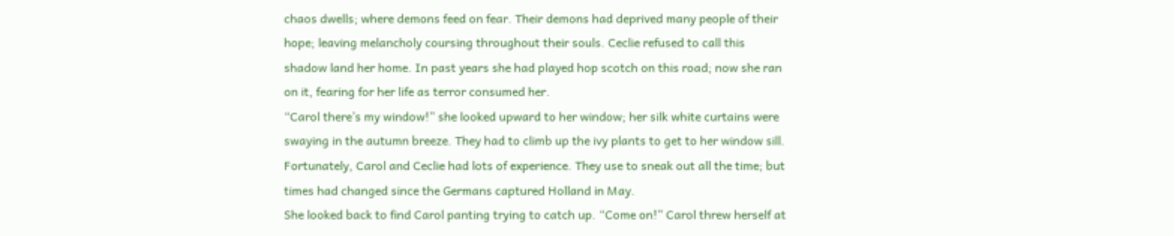chaos dwells; where demons feed on fear. Their demons had deprived many people of their hope; leaving melancholy coursing throughout their souls. Ceclie refused to call this shadow land her home. In past years she had played hop scotch on this road; now she ran on it, fearing for her life as terror consumed her.
“Carol there’s my window!” she looked upward to her window; her silk white curtains were swaying in the autumn breeze. They had to climb up the ivy plants to get to her window sill. Fortunately, Carol and Ceclie had lots of experience. They use to sneak out all the time; but times had changed since the Germans captured Holland in May.
She looked back to find Carol panting trying to catch up. “Come on!” Carol threw herself at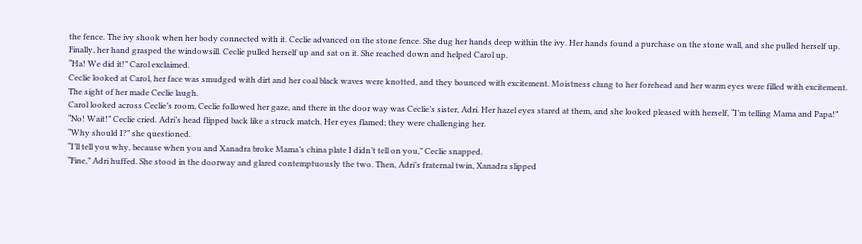the fence. The ivy shook when her body connected with it. Ceclie advanced on the stone fence. She dug her hands deep within the ivy. Her hands found a purchase on the stone wall, and she pulled herself up. Finally, her hand grasped the windowsill. Ceclie pulled herself up and sat on it. She reached down and helped Carol up.
“Ha! We did it!” Carol exclaimed.
Ceclie looked at Carol, her face was smudged with dirt and her coal black waves were knotted, and they bounced with excitement. Moistness clung to her forehead and her warm eyes were filled with excitement. The sight of her made Ceclie laugh.
Carol looked across Ceclie’s room, Ceclie followed her gaze, and there in the door way was Ceclie’s sister, Adri. Her hazel eyes stared at them, and she looked pleased with herself, “I’m telling Mama and Papa!”
“No! Wait!” Ceclie cried. Adri’s head flipped back like a struck match. Her eyes flamed; they were challenging her.
“Why should I?” she questioned.
“I’ll tell you why, because when you and Xanadra broke Mama’s china plate I didn’t tell on you,” Ceclie snapped.
“Fine,” Adri huffed. She stood in the doorway and glared contemptuously the two. Then, Adri’s fraternal twin, Xanadra slipped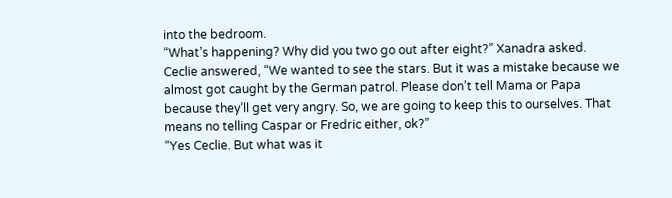into the bedroom.
“What’s happening? Why did you two go out after eight?” Xanadra asked.
Ceclie answered, “We wanted to see the stars. But it was a mistake because we almost got caught by the German patrol. Please don’t tell Mama or Papa because they’ll get very angry. So, we are going to keep this to ourselves. That means no telling Caspar or Fredric either, ok?”
“Yes Ceclie. But what was it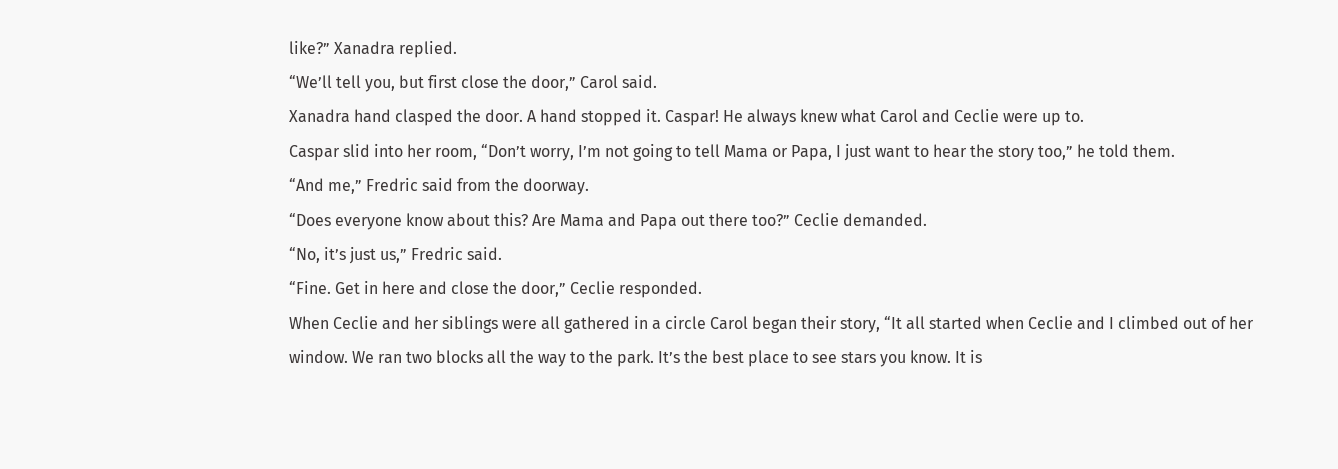like?” Xanadra replied.
“We’ll tell you, but first close the door,” Carol said.
Xanadra hand clasped the door. A hand stopped it. Caspar! He always knew what Carol and Ceclie were up to.
Caspar slid into her room, “Don’t worry, I’m not going to tell Mama or Papa, I just want to hear the story too,” he told them.
“And me,” Fredric said from the doorway.
“Does everyone know about this? Are Mama and Papa out there too?” Ceclie demanded.
“No, it’s just us,” Fredric said.
“Fine. Get in here and close the door,” Ceclie responded.
When Ceclie and her siblings were all gathered in a circle Carol began their story, “It all started when Ceclie and I climbed out of her window. We ran two blocks all the way to the park. It’s the best place to see stars you know. It is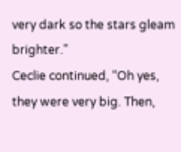very dark so the stars gleam brighter.”
Ceclie continued, “Oh yes, they were very big. Then,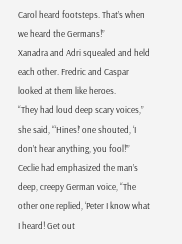Carol heard footsteps. That’s when we heard the Germans!”
Xanadra and Adri squealed and held each other. Fredric and Caspar looked at them like heroes.
“They had loud deep scary voices,” she said, “‘Hines!’ one shouted, ‘I don’t hear anything, you fool!’” Ceclie had emphasized the man’s deep, creepy German voice, “The other one replied, ‘Peter I know what I heard! Get out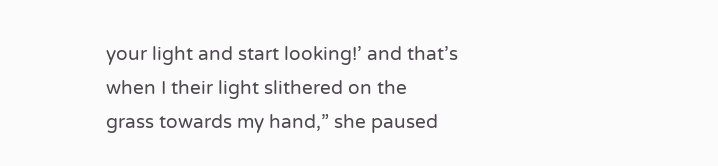your light and start looking!’ and that’s when I their light slithered on the grass towards my hand,” she paused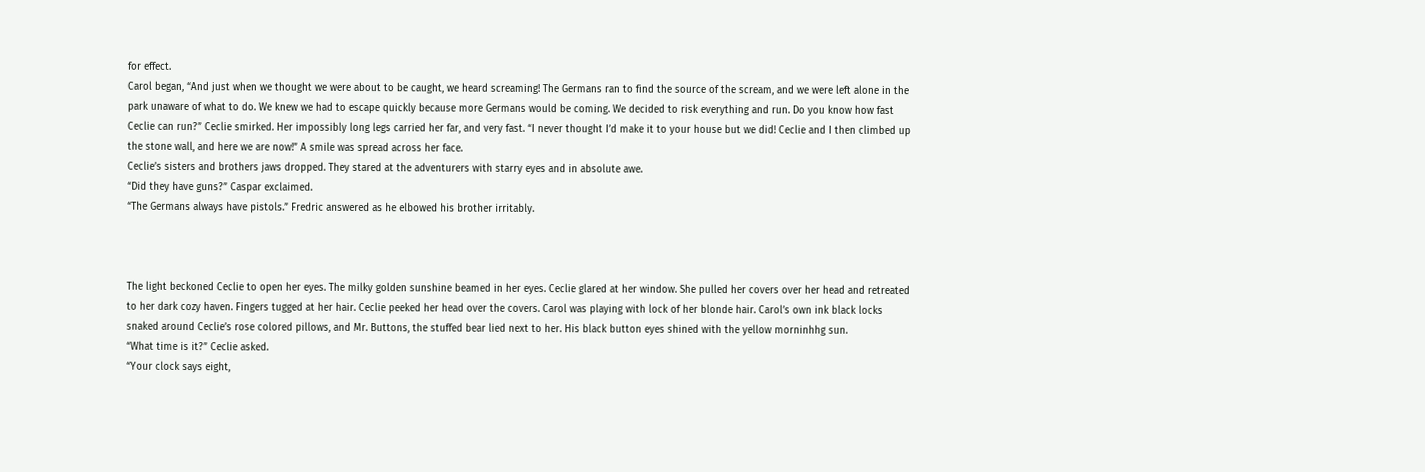for effect.
Carol began, “And just when we thought we were about to be caught, we heard screaming! The Germans ran to find the source of the scream, and we were left alone in the park unaware of what to do. We knew we had to escape quickly because more Germans would be coming. We decided to risk everything and run. Do you know how fast Ceclie can run?” Ceclie smirked. Her impossibly long legs carried her far, and very fast. “I never thought I’d make it to your house but we did! Ceclie and I then climbed up the stone wall, and here we are now!” A smile was spread across her face.
Ceclie’s sisters and brothers jaws dropped. They stared at the adventurers with starry eyes and in absolute awe.
“Did they have guns?” Caspar exclaimed.
“The Germans always have pistols.” Fredric answered as he elbowed his brother irritably.



The light beckoned Ceclie to open her eyes. The milky golden sunshine beamed in her eyes. Ceclie glared at her window. She pulled her covers over her head and retreated to her dark cozy haven. Fingers tugged at her hair. Ceclie peeked her head over the covers. Carol was playing with lock of her blonde hair. Carol’s own ink black locks snaked around Ceclie’s rose colored pillows, and Mr. Buttons, the stuffed bear lied next to her. His black button eyes shined with the yellow morninhhg sun.
“What time is it?” Ceclie asked.
“Your clock says eight,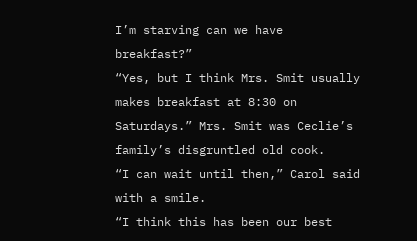I’m starving can we have breakfast?”
“Yes, but I think Mrs. Smit usually makes breakfast at 8:30 on Saturdays.” Mrs. Smit was Ceclie’s family’s disgruntled old cook.
“I can wait until then,” Carol said with a smile.
“I think this has been our best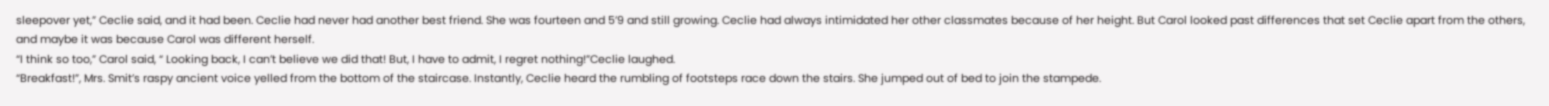sleepover yet,” Ceclie said, and it had been. Ceclie had never had another best friend. She was fourteen and 5’9 and still growing. Ceclie had always intimidated her other classmates because of her height. But Carol looked past differences that set Ceclie apart from the others, and maybe it was because Carol was different herself.
“I think so too,” Carol said, “ Looking back, I can’t believe we did that! But, I have to admit, I regret nothing!”Ceclie laughed.
“Breakfast!”, Mrs. Smit’s raspy ancient voice yelled from the bottom of the staircase. Instantly, Ceclie heard the rumbling of footsteps race down the stairs. She jumped out of bed to join the stampede.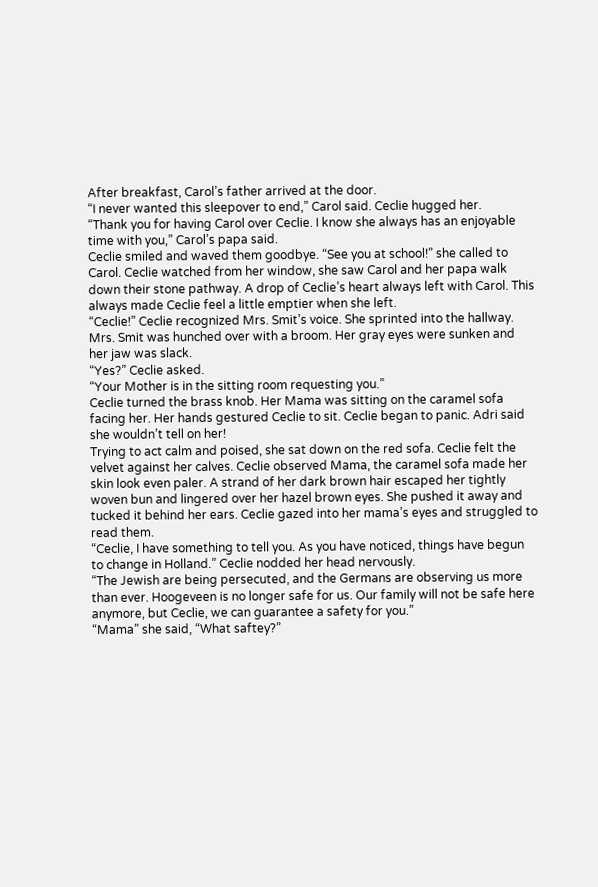After breakfast, Carol’s father arrived at the door.
“I never wanted this sleepover to end,” Carol said. Ceclie hugged her.
“Thank you for having Carol over Ceclie. I know she always has an enjoyable time with you,” Carol’s papa said.
Ceclie smiled and waved them goodbye. “See you at school!” she called to Carol. Ceclie watched from her window, she saw Carol and her papa walk down their stone pathway. A drop of Ceclie’s heart always left with Carol. This always made Ceclie feel a little emptier when she left.
“Ceclie!” Ceclie recognized Mrs. Smit’s voice. She sprinted into the hallway. Mrs. Smit was hunched over with a broom. Her gray eyes were sunken and her jaw was slack.
“Yes?” Ceclie asked.
“Your Mother is in the sitting room requesting you.”
Ceclie turned the brass knob. Her Mama was sitting on the caramel sofa facing her. Her hands gestured Ceclie to sit. Ceclie began to panic. Adri said she wouldn’t tell on her!
Trying to act calm and poised, she sat down on the red sofa. Ceclie felt the velvet against her calves. Ceclie observed Mama, the caramel sofa made her skin look even paler. A strand of her dark brown hair escaped her tightly woven bun and lingered over her hazel brown eyes. She pushed it away and tucked it behind her ears. Ceclie gazed into her mama’s eyes and struggled to read them.
“Ceclie, I have something to tell you. As you have noticed, things have begun to change in Holland.” Ceclie nodded her head nervously.
“The Jewish are being persecuted, and the Germans are observing us more than ever. Hoogeveen is no longer safe for us. Our family will not be safe here anymore, but Ceclie, we can guarantee a safety for you.”
“Mama” she said, “What saftey?”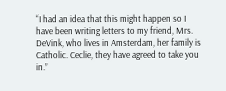“I had an idea that this might happen so I have been writing letters to my friend, Mrs. DeVink, who lives in Amsterdam, her family is Catholic. Ceclie, they have agreed to take you in.”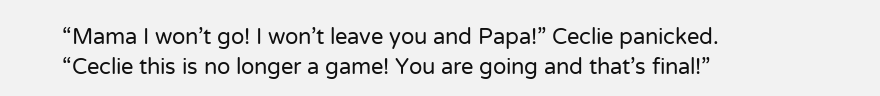“Mama I won’t go! I won’t leave you and Papa!” Ceclie panicked.
“Ceclie this is no longer a game! You are going and that’s final!”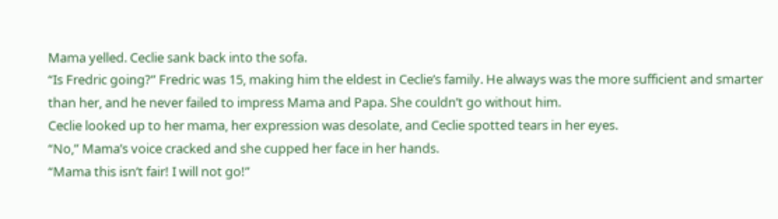Mama yelled. Ceclie sank back into the sofa.
“Is Fredric going?” Fredric was 15, making him the eldest in Ceclie’s family. He always was the more sufficient and smarter than her, and he never failed to impress Mama and Papa. She couldn’t go without him.
Ceclie looked up to her mama, her expression was desolate, and Ceclie spotted tears in her eyes.
“No,” Mama’s voice cracked and she cupped her face in her hands.
“Mama this isn’t fair! I will not go!”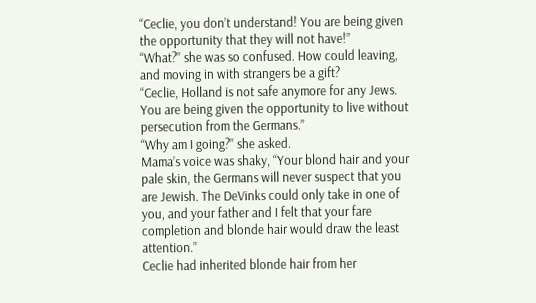“Ceclie, you don’t understand! You are being given the opportunity that they will not have!”
“What?” she was so confused. How could leaving, and moving in with strangers be a gift?
“Ceclie, Holland is not safe anymore for any Jews. You are being given the opportunity to live without persecution from the Germans.”
“Why am I going?” she asked.
Mama’s voice was shaky, “Your blond hair and your pale skin, the Germans will never suspect that you are Jewish. The DeVinks could only take in one of you, and your father and I felt that your fare completion and blonde hair would draw the least attention.”
Ceclie had inherited blonde hair from her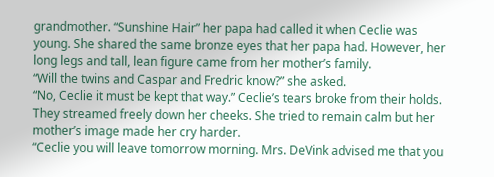grandmother. “Sunshine Hair” her papa had called it when Ceclie was young. She shared the same bronze eyes that her papa had. However, her long legs and tall, lean figure came from her mother’s family.
“Will the twins and Caspar and Fredric know?” she asked.
“No, Ceclie it must be kept that way.” Ceclie’s tears broke from their holds. They streamed freely down her cheeks. She tried to remain calm but her mother’s image made her cry harder.
“Ceclie you will leave tomorrow morning. Mrs. DeVink advised me that you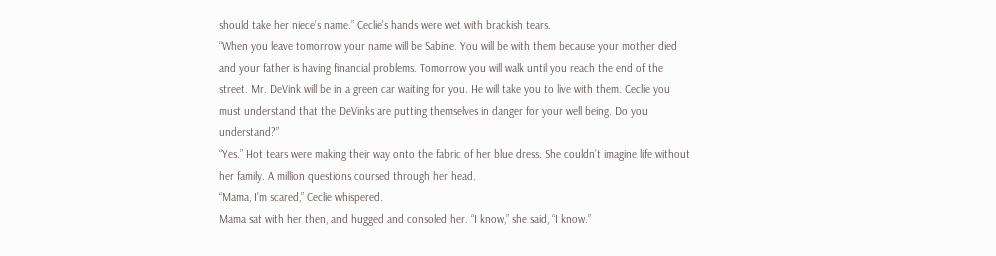should take her niece’s name.” Ceclie’s hands were wet with brackish tears.
“When you leave tomorrow your name will be Sabine. You will be with them because your mother died and your father is having financial problems. Tomorrow you will walk until you reach the end of the street. Mr. DeVink will be in a green car waiting for you. He will take you to live with them. Ceclie you must understand that the DeVinks are putting themselves in danger for your well being. Do you understand?”
“Yes.” Hot tears were making their way onto the fabric of her blue dress. She couldn’t imagine life without her family. A million questions coursed through her head.
“Mama, I’m scared,” Ceclie whispered.
Mama sat with her then, and hugged and consoled her. “I know,” she said, “I know.”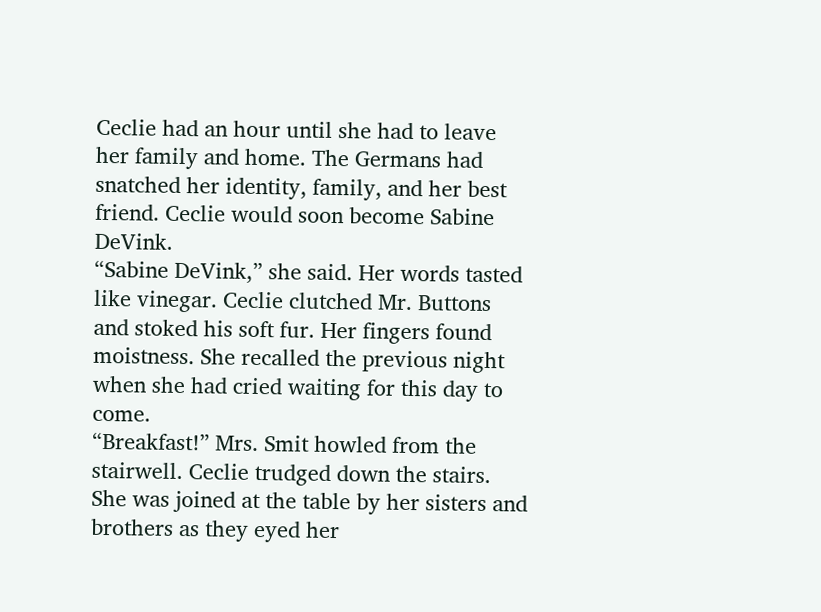Ceclie had an hour until she had to leave her family and home. The Germans had snatched her identity, family, and her best friend. Ceclie would soon become Sabine DeVink.
“Sabine DeVink,” she said. Her words tasted like vinegar. Ceclie clutched Mr. Buttons and stoked his soft fur. Her fingers found moistness. She recalled the previous night when she had cried waiting for this day to come.
“Breakfast!” Mrs. Smit howled from the stairwell. Ceclie trudged down the stairs. She was joined at the table by her sisters and brothers as they eyed her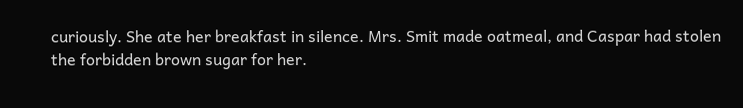curiously. She ate her breakfast in silence. Mrs. Smit made oatmeal, and Caspar had stolen the forbidden brown sugar for her.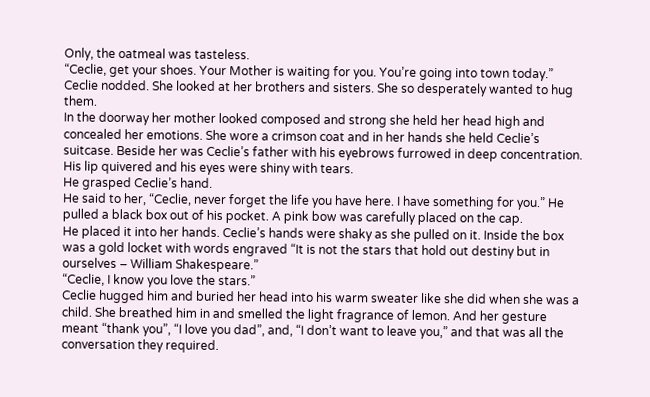Only, the oatmeal was tasteless.
“Ceclie, get your shoes. Your Mother is waiting for you. You’re going into town today.”
Ceclie nodded. She looked at her brothers and sisters. She so desperately wanted to hug them.
In the doorway her mother looked composed and strong she held her head high and concealed her emotions. She wore a crimson coat and in her hands she held Ceclie’s suitcase. Beside her was Ceclie’s father with his eyebrows furrowed in deep concentration. His lip quivered and his eyes were shiny with tears.
He grasped Ceclie’s hand.
He said to her, “Ceclie, never forget the life you have here. I have something for you.” He pulled a black box out of his pocket. A pink bow was carefully placed on the cap.
He placed it into her hands. Ceclie’s hands were shaky as she pulled on it. Inside the box was a gold locket with words engraved “It is not the stars that hold out destiny but in ourselves – William Shakespeare.”
“Ceclie, I know you love the stars.”
Ceclie hugged him and buried her head into his warm sweater like she did when she was a child. She breathed him in and smelled the light fragrance of lemon. And her gesture meant “thank you”, “I love you dad”, and, “I don’t want to leave you,” and that was all the conversation they required.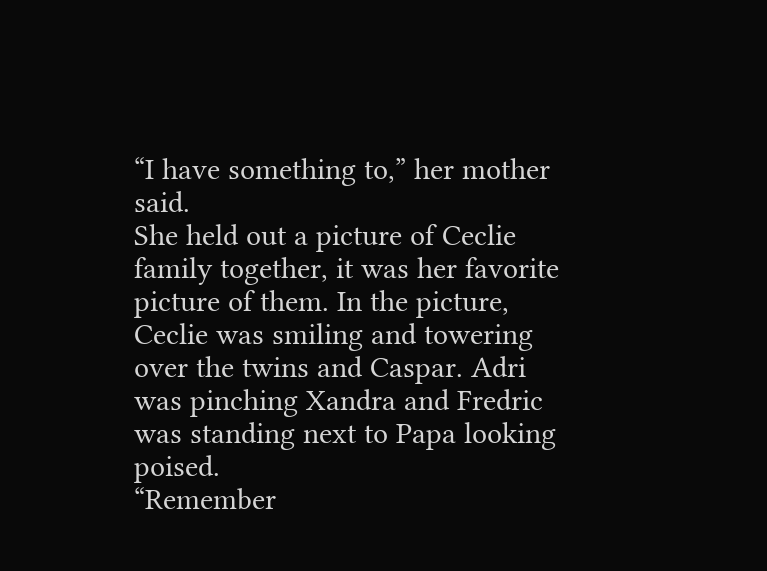“I have something to,” her mother said.
She held out a picture of Ceclie family together, it was her favorite picture of them. In the picture, Ceclie was smiling and towering over the twins and Caspar. Adri was pinching Xandra and Fredric was standing next to Papa looking poised.
“Remember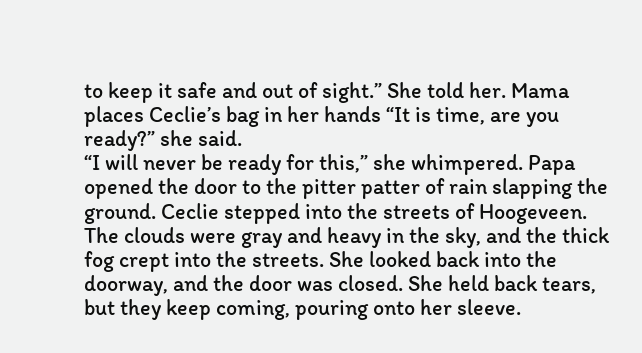to keep it safe and out of sight.” She told her. Mama places Ceclie’s bag in her hands “It is time, are you ready?” she said.
“I will never be ready for this,” she whimpered. Papa opened the door to the pitter patter of rain slapping the ground. Ceclie stepped into the streets of Hoogeveen. The clouds were gray and heavy in the sky, and the thick fog crept into the streets. She looked back into the doorway, and the door was closed. She held back tears, but they keep coming, pouring onto her sleeve.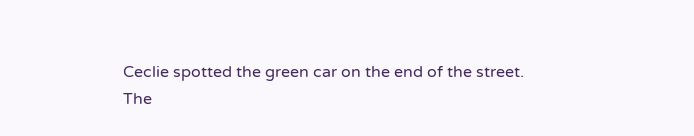Ceclie spotted the green car on the end of the street.
The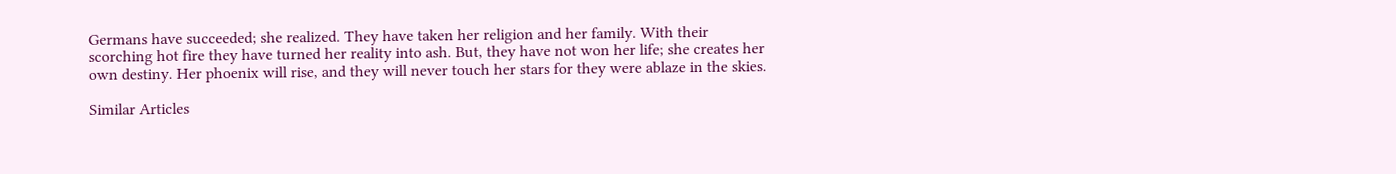Germans have succeeded; she realized. They have taken her religion and her family. With their scorching hot fire they have turned her reality into ash. But, they have not won her life; she creates her own destiny. Her phoenix will rise, and they will never touch her stars for they were ablaze in the skies.

Similar Articles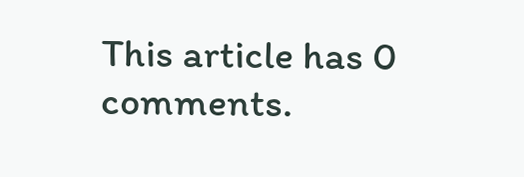This article has 0 comments.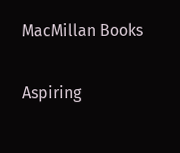MacMillan Books

Aspiring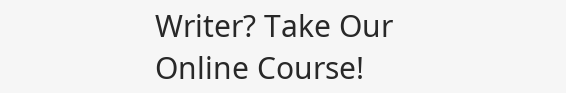Writer? Take Our Online Course!